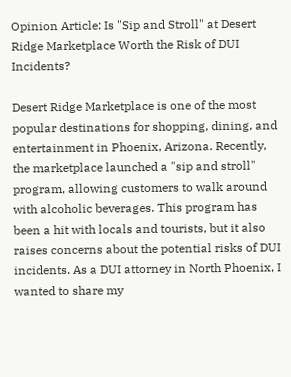Opinion Article: Is "Sip and Stroll" at Desert Ridge Marketplace Worth the Risk of DUI Incidents?

Desert Ridge Marketplace is one of the most popular destinations for shopping, dining, and entertainment in Phoenix, Arizona. Recently, the marketplace launched a "sip and stroll" program, allowing customers to walk around with alcoholic beverages. This program has been a hit with locals and tourists, but it also raises concerns about the potential risks of DUI incidents. As a DUI attorney in North Phoenix, I wanted to share my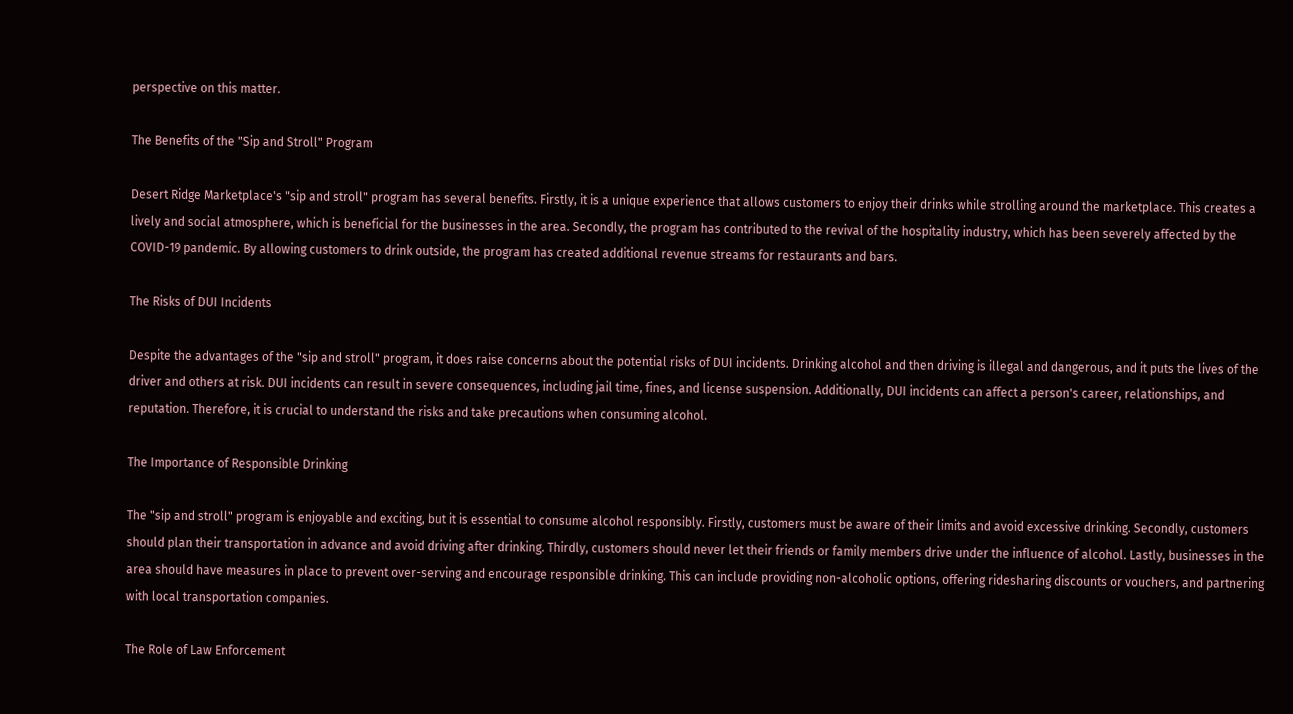perspective on this matter.

The Benefits of the "Sip and Stroll" Program

Desert Ridge Marketplace's "sip and stroll" program has several benefits. Firstly, it is a unique experience that allows customers to enjoy their drinks while strolling around the marketplace. This creates a lively and social atmosphere, which is beneficial for the businesses in the area. Secondly, the program has contributed to the revival of the hospitality industry, which has been severely affected by the COVID-19 pandemic. By allowing customers to drink outside, the program has created additional revenue streams for restaurants and bars.

The Risks of DUI Incidents

Despite the advantages of the "sip and stroll" program, it does raise concerns about the potential risks of DUI incidents. Drinking alcohol and then driving is illegal and dangerous, and it puts the lives of the driver and others at risk. DUI incidents can result in severe consequences, including jail time, fines, and license suspension. Additionally, DUI incidents can affect a person's career, relationships, and reputation. Therefore, it is crucial to understand the risks and take precautions when consuming alcohol.

The Importance of Responsible Drinking

The "sip and stroll" program is enjoyable and exciting, but it is essential to consume alcohol responsibly. Firstly, customers must be aware of their limits and avoid excessive drinking. Secondly, customers should plan their transportation in advance and avoid driving after drinking. Thirdly, customers should never let their friends or family members drive under the influence of alcohol. Lastly, businesses in the area should have measures in place to prevent over-serving and encourage responsible drinking. This can include providing non-alcoholic options, offering ridesharing discounts or vouchers, and partnering with local transportation companies.

The Role of Law Enforcement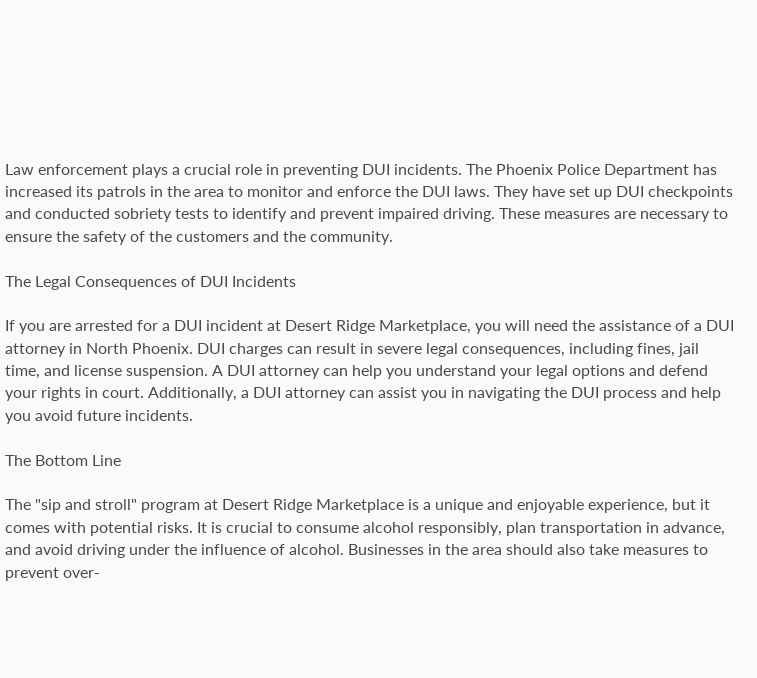Law enforcement plays a crucial role in preventing DUI incidents. The Phoenix Police Department has increased its patrols in the area to monitor and enforce the DUI laws. They have set up DUI checkpoints and conducted sobriety tests to identify and prevent impaired driving. These measures are necessary to ensure the safety of the customers and the community.

The Legal Consequences of DUI Incidents

If you are arrested for a DUI incident at Desert Ridge Marketplace, you will need the assistance of a DUI attorney in North Phoenix. DUI charges can result in severe legal consequences, including fines, jail time, and license suspension. A DUI attorney can help you understand your legal options and defend your rights in court. Additionally, a DUI attorney can assist you in navigating the DUI process and help you avoid future incidents.

The Bottom Line

The "sip and stroll" program at Desert Ridge Marketplace is a unique and enjoyable experience, but it comes with potential risks. It is crucial to consume alcohol responsibly, plan transportation in advance, and avoid driving under the influence of alcohol. Businesses in the area should also take measures to prevent over-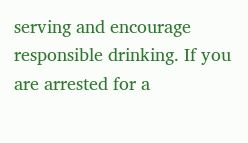serving and encourage responsible drinking. If you are arrested for a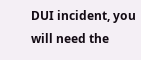DUI incident, you will need the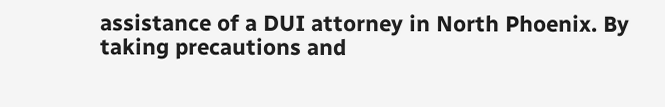assistance of a DUI attorney in North Phoenix. By taking precautions and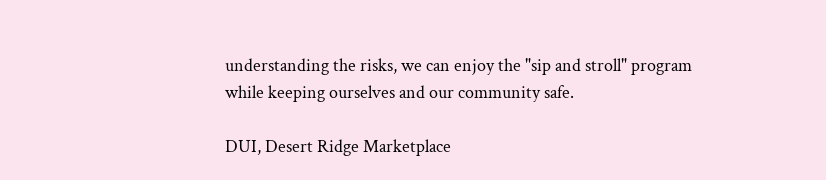understanding the risks, we can enjoy the "sip and stroll" program while keeping ourselves and our community safe.

DUI, Desert Ridge Marketplace